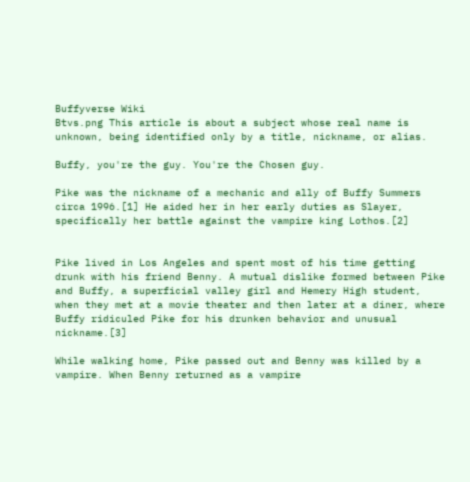Buffyverse Wiki
Btvs.png This article is about a subject whose real name is unknown, being identified only by a title, nickname, or alias.

Buffy, you're the guy. You're the Chosen guy.

Pike was the nickname of a mechanic and ally of Buffy Summers circa 1996.[1] He aided her in her early duties as Slayer, specifically her battle against the vampire king Lothos.[2]


Pike lived in Los Angeles and spent most of his time getting drunk with his friend Benny. A mutual dislike formed between Pike and Buffy, a superficial valley girl and Hemery High student, when they met at a movie theater and then later at a diner, where Buffy ridiculed Pike for his drunken behavior and unusual nickname.[3]

While walking home, Pike passed out and Benny was killed by a vampire. When Benny returned as a vampire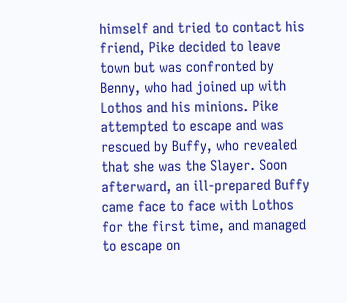himself and tried to contact his friend, Pike decided to leave town but was confronted by Benny, who had joined up with Lothos and his minions. Pike attempted to escape and was rescued by Buffy, who revealed that she was the Slayer. Soon afterward, an ill-prepared Buffy came face to face with Lothos for the first time, and managed to escape on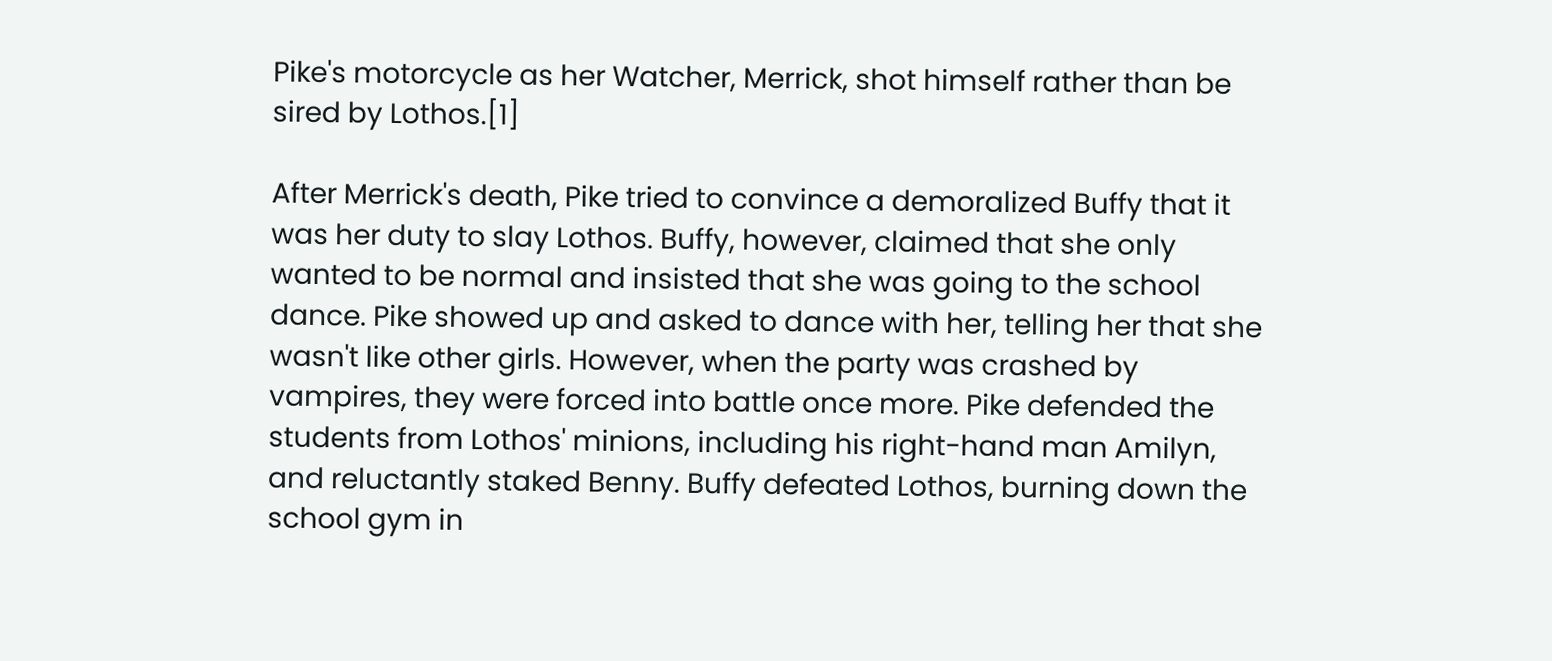Pike's motorcycle as her Watcher, Merrick, shot himself rather than be sired by Lothos.[1]

After Merrick's death, Pike tried to convince a demoralized Buffy that it was her duty to slay Lothos. Buffy, however, claimed that she only wanted to be normal and insisted that she was going to the school dance. Pike showed up and asked to dance with her, telling her that she wasn't like other girls. However, when the party was crashed by vampires, they were forced into battle once more. Pike defended the students from Lothos' minions, including his right-hand man Amilyn, and reluctantly staked Benny. Buffy defeated Lothos, burning down the school gym in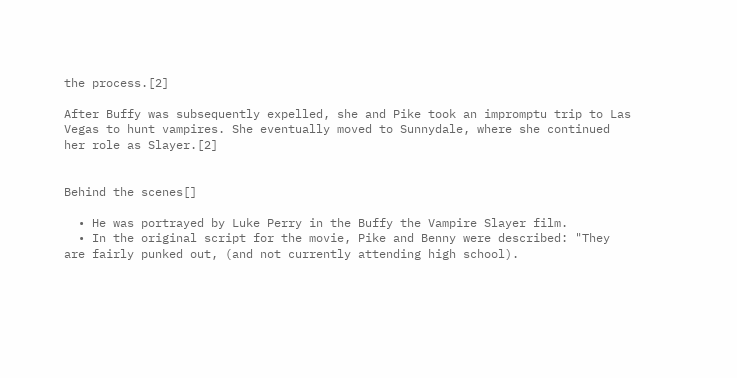the process.[2]

After Buffy was subsequently expelled, she and Pike took an impromptu trip to Las Vegas to hunt vampires. She eventually moved to Sunnydale, where she continued her role as Slayer.[2]


Behind the scenes[]

  • He was portrayed by Luke Perry in the Buffy the Vampire Slayer film.
  • In the original script for the movie, Pike and Benny were described: "They are fairly punked out, (and not currently attending high school).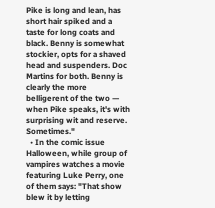Pike is long and lean, has short hair spiked and a taste for long coats and black. Benny is somewhat stockier, opts for a shaved head and suspenders. Doc Martins for both. Benny is clearly the more belligerent of the two — when Pike speaks, it's with surprising wit and reserve. Sometimes."
  • In the comic issue Halloween, while group of vampires watches a movie featuring Luke Perry, one of them says: "That show blew it by letting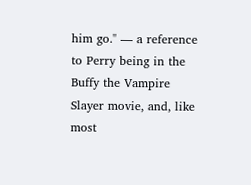him go." — a reference to Perry being in the Buffy the Vampire Slayer movie, and, like most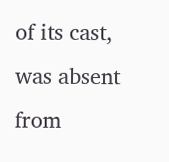of its cast, was absent from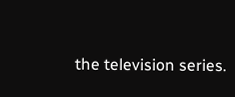the television series.